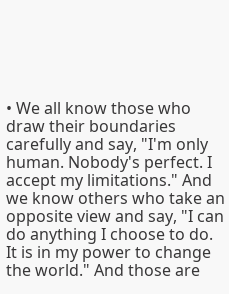• We all know those who draw their boundaries carefully and say, "I'm only human. Nobody's perfect. I accept my limitations." And we know others who take an opposite view and say, "I can do anything I choose to do. It is in my power to change the world." And those are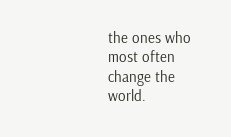the ones who most often change the world.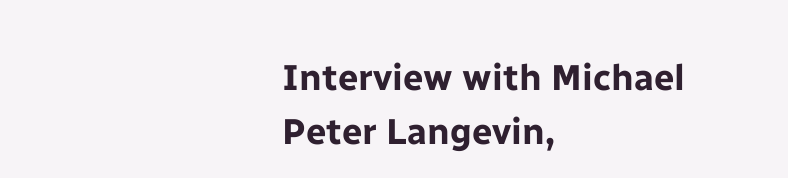Interview with Michael Peter Langevin,